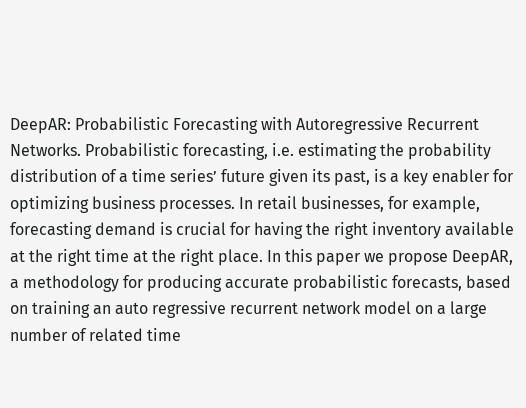DeepAR: Probabilistic Forecasting with Autoregressive Recurrent Networks. Probabilistic forecasting, i.e. estimating the probability distribution of a time series’ future given its past, is a key enabler for optimizing business processes. In retail businesses, for example, forecasting demand is crucial for having the right inventory available at the right time at the right place. In this paper we propose DeepAR, a methodology for producing accurate probabilistic forecasts, based on training an auto regressive recurrent network model on a large number of related time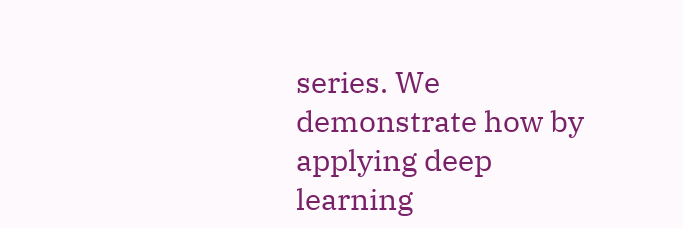series. We demonstrate how by applying deep learning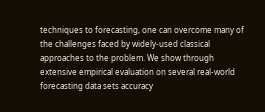techniques to forecasting, one can overcome many of the challenges faced by widely-used classical approaches to the problem. We show through extensive empirical evaluation on several real-world forecasting data sets accuracy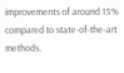improvements of around 15% compared to state-of-the-art methods.